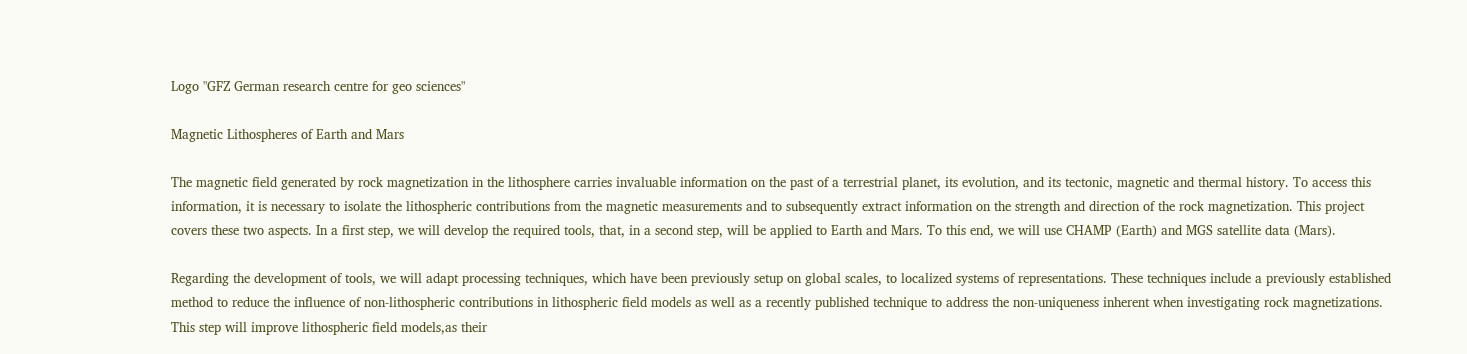Logo "GFZ German research centre for geo sciences"

Magnetic Lithospheres of Earth and Mars

The magnetic field generated by rock magnetization in the lithosphere carries invaluable information on the past of a terrestrial planet, its evolution, and its tectonic, magnetic and thermal history. To access this information, it is necessary to isolate the lithospheric contributions from the magnetic measurements and to subsequently extract information on the strength and direction of the rock magnetization. This project covers these two aspects. In a first step, we will develop the required tools, that, in a second step, will be applied to Earth and Mars. To this end, we will use CHAMP (Earth) and MGS satellite data (Mars).

Regarding the development of tools, we will adapt processing techniques, which have been previously setup on global scales, to localized systems of representations. These techniques include a previously established method to reduce the influence of non-lithospheric contributions in lithospheric field models as well as a recently published technique to address the non-uniqueness inherent when investigating rock magnetizations. This step will improve lithospheric field models,as their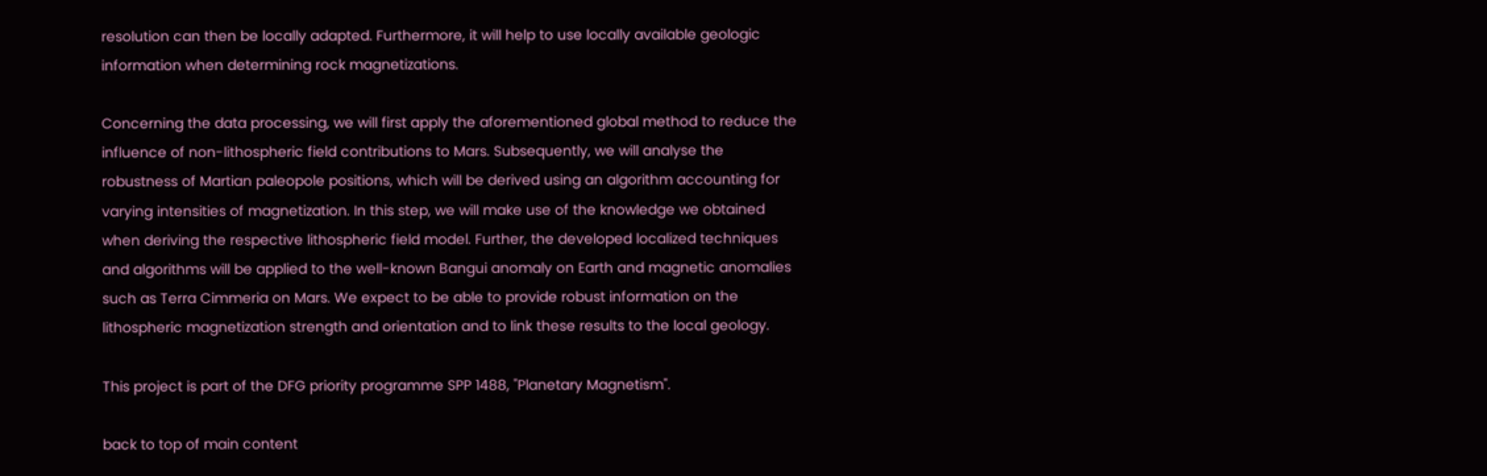resolution can then be locally adapted. Furthermore, it will help to use locally available geologic information when determining rock magnetizations.

Concerning the data processing, we will first apply the aforementioned global method to reduce the influence of non-lithospheric field contributions to Mars. Subsequently, we will analyse the robustness of Martian paleopole positions, which will be derived using an algorithm accounting for varying intensities of magnetization. In this step, we will make use of the knowledge we obtained when deriving the respective lithospheric field model. Further, the developed localized techniques and algorithms will be applied to the well-known Bangui anomaly on Earth and magnetic anomalies such as Terra Cimmeria on Mars. We expect to be able to provide robust information on the lithospheric magnetization strength and orientation and to link these results to the local geology.

This project is part of the DFG priority programme SPP 1488, "Planetary Magnetism".

back to top of main content